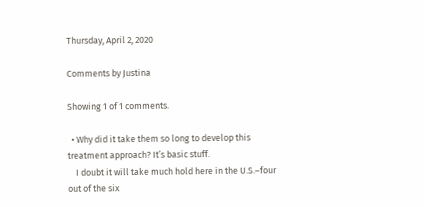Thursday, April 2, 2020

Comments by Justina

Showing 1 of 1 comments.

  • Why did it take them so long to develop this treatment approach? It’s basic stuff.
    I doubt it will take much hold here in the U.S.–four out of the six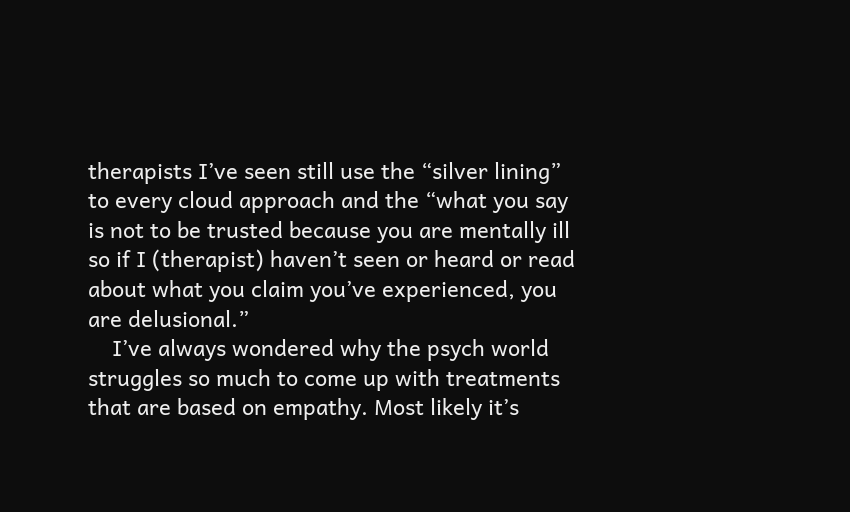therapists I’ve seen still use the “silver lining” to every cloud approach and the “what you say is not to be trusted because you are mentally ill so if I (therapist) haven’t seen or heard or read about what you claim you’ve experienced, you are delusional.”
    I’ve always wondered why the psych world struggles so much to come up with treatments that are based on empathy. Most likely it’s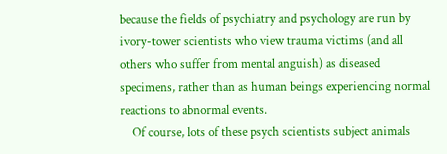because the fields of psychiatry and psychology are run by ivory-tower scientists who view trauma victims (and all others who suffer from mental anguish) as diseased specimens, rather than as human beings experiencing normal reactions to abnormal events.
    Of course, lots of these psych scientists subject animals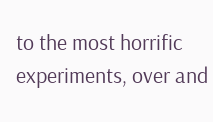to the most horrific experiments, over and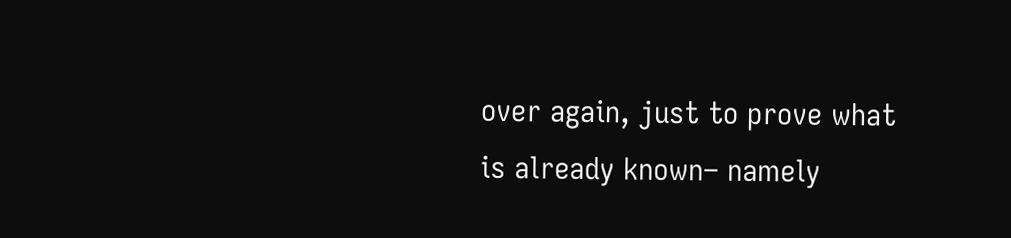over again, just to prove what is already known– namely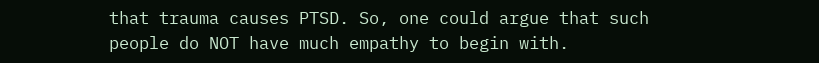that trauma causes PTSD. So, one could argue that such people do NOT have much empathy to begin with.